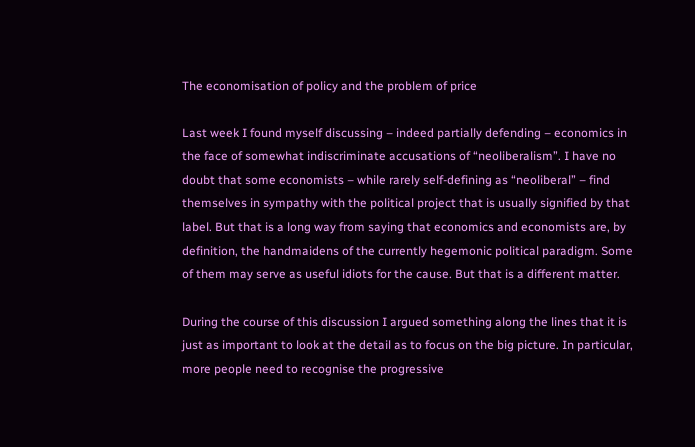The economisation of policy and the problem of price

Last week I found myself discussing – indeed partially defending – economics in the face of somewhat indiscriminate accusations of “neoliberalism”. I have no doubt that some economists – while rarely self-defining as “neoliberal” – find themselves in sympathy with the political project that is usually signified by that label. But that is a long way from saying that economics and economists are, by definition, the handmaidens of the currently hegemonic political paradigm. Some of them may serve as useful idiots for the cause. But that is a different matter.

During the course of this discussion I argued something along the lines that it is just as important to look at the detail as to focus on the big picture. In particular, more people need to recognise the progressive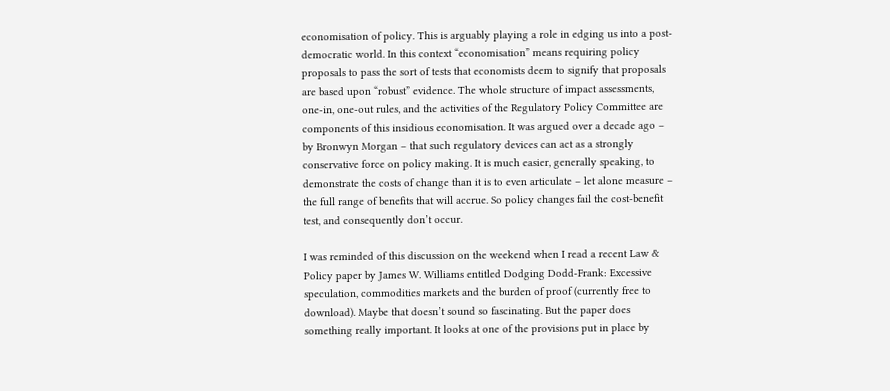economisation of policy. This is arguably playing a role in edging us into a post-democratic world. In this context “economisation” means requiring policy proposals to pass the sort of tests that economists deem to signify that proposals are based upon “robust” evidence. The whole structure of impact assessments, one-in, one-out rules, and the activities of the Regulatory Policy Committee are components of this insidious economisation. It was argued over a decade ago – by Bronwyn Morgan – that such regulatory devices can act as a strongly conservative force on policy making. It is much easier, generally speaking, to demonstrate the costs of change than it is to even articulate – let alone measure – the full range of benefits that will accrue. So policy changes fail the cost-benefit test, and consequently don’t occur.

I was reminded of this discussion on the weekend when I read a recent Law & Policy paper by James W. Williams entitled Dodging Dodd-Frank: Excessive speculation, commodities markets and the burden of proof (currently free to download). Maybe that doesn’t sound so fascinating. But the paper does something really important. It looks at one of the provisions put in place by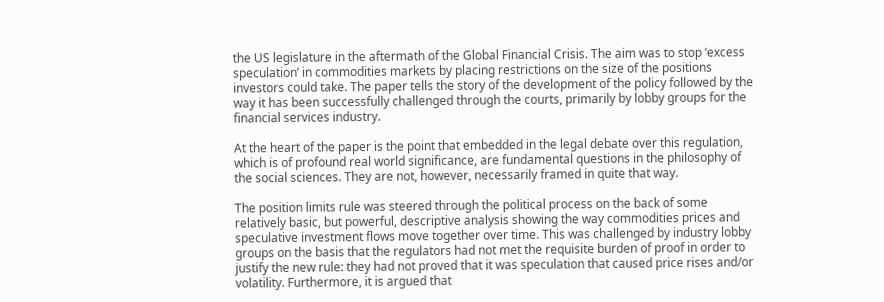the US legislature in the aftermath of the Global Financial Crisis. The aim was to stop ‘excess speculation’ in commodities markets by placing restrictions on the size of the positions investors could take. The paper tells the story of the development of the policy followed by the way it has been successfully challenged through the courts, primarily by lobby groups for the financial services industry.

At the heart of the paper is the point that embedded in the legal debate over this regulation, which is of profound real world significance, are fundamental questions in the philosophy of the social sciences. They are not, however, necessarily framed in quite that way.

The position limits rule was steered through the political process on the back of some relatively basic, but powerful, descriptive analysis showing the way commodities prices and speculative investment flows move together over time. This was challenged by industry lobby groups on the basis that the regulators had not met the requisite burden of proof in order to justify the new rule: they had not proved that it was speculation that caused price rises and/or volatility. Furthermore, it is argued that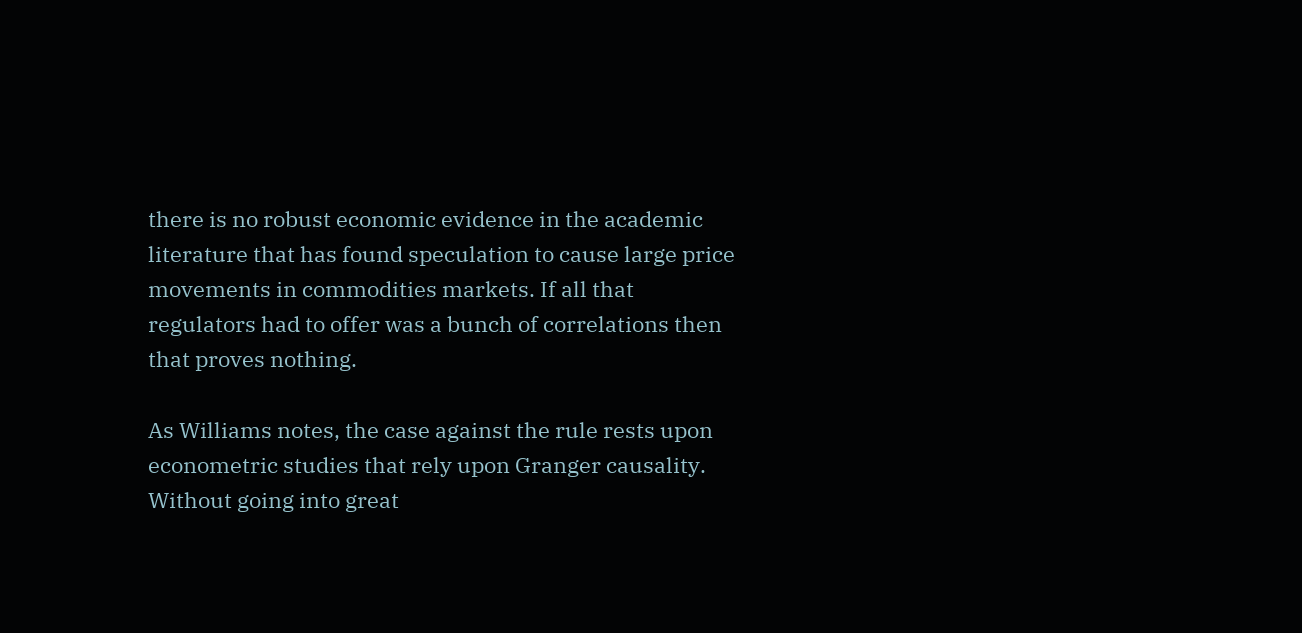there is no robust economic evidence in the academic literature that has found speculation to cause large price movements in commodities markets. If all that regulators had to offer was a bunch of correlations then that proves nothing.

As Williams notes, the case against the rule rests upon econometric studies that rely upon Granger causality. Without going into great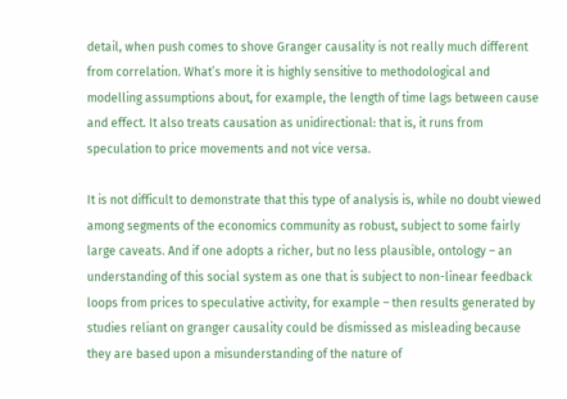detail, when push comes to shove Granger causality is not really much different from correlation. What’s more it is highly sensitive to methodological and modelling assumptions about, for example, the length of time lags between cause and effect. It also treats causation as unidirectional: that is, it runs from speculation to price movements and not vice versa.

It is not difficult to demonstrate that this type of analysis is, while no doubt viewed among segments of the economics community as robust, subject to some fairly large caveats. And if one adopts a richer, but no less plausible, ontology – an understanding of this social system as one that is subject to non-linear feedback loops from prices to speculative activity, for example – then results generated by studies reliant on granger causality could be dismissed as misleading because they are based upon a misunderstanding of the nature of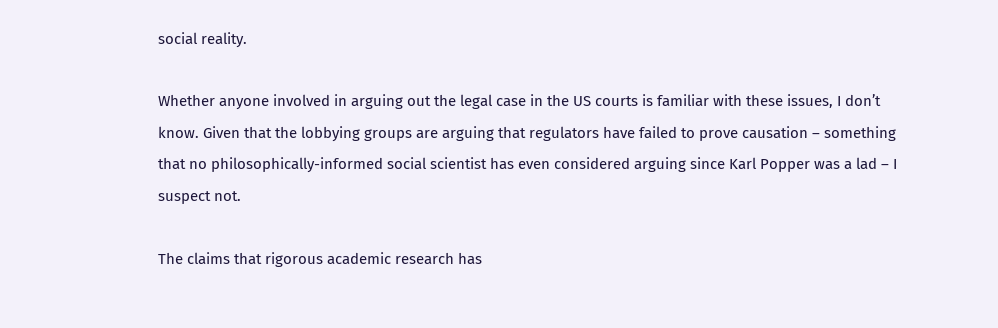social reality.

Whether anyone involved in arguing out the legal case in the US courts is familiar with these issues, I don’t know. Given that the lobbying groups are arguing that regulators have failed to prove causation – something that no philosophically-informed social scientist has even considered arguing since Karl Popper was a lad – I suspect not.

The claims that rigorous academic research has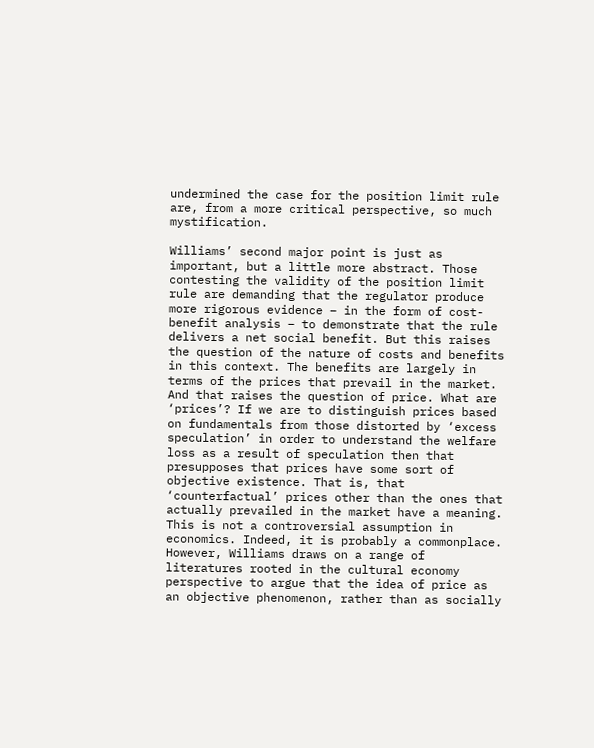undermined the case for the position limit rule are, from a more critical perspective, so much mystification.

Williams’ second major point is just as important, but a little more abstract. Those contesting the validity of the position limit rule are demanding that the regulator produce more rigorous evidence – in the form of cost-benefit analysis – to demonstrate that the rule delivers a net social benefit. But this raises the question of the nature of costs and benefits in this context. The benefits are largely in terms of the prices that prevail in the market. And that raises the question of price. What are ‘prices’? If we are to distinguish prices based on fundamentals from those distorted by ‘excess speculation’ in order to understand the welfare loss as a result of speculation then that presupposes that prices have some sort of objective existence. That is, that ‘counterfactual’ prices other than the ones that actually prevailed in the market have a meaning. This is not a controversial assumption in economics. Indeed, it is probably a commonplace. However, Williams draws on a range of literatures rooted in the cultural economy perspective to argue that the idea of price as an objective phenomenon, rather than as socially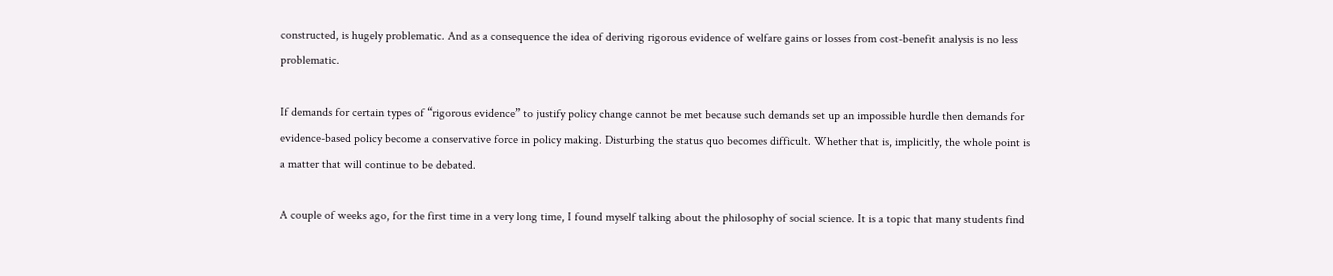constructed, is hugely problematic. And as a consequence the idea of deriving rigorous evidence of welfare gains or losses from cost-benefit analysis is no less problematic.

If demands for certain types of “rigorous evidence” to justify policy change cannot be met because such demands set up an impossible hurdle then demands for evidence-based policy become a conservative force in policy making. Disturbing the status quo becomes difficult. Whether that is, implicitly, the whole point is a matter that will continue to be debated.

A couple of weeks ago, for the first time in a very long time, I found myself talking about the philosophy of social science. It is a topic that many students find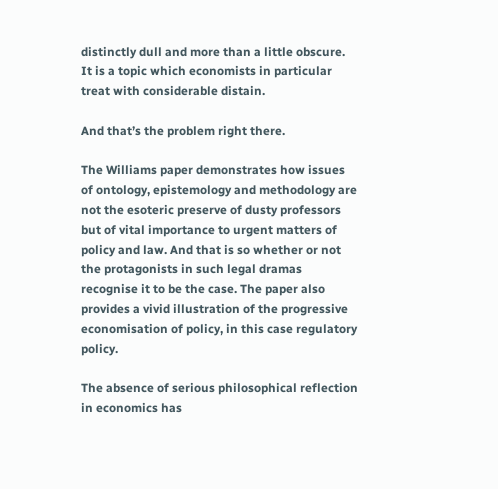distinctly dull and more than a little obscure. It is a topic which economists in particular treat with considerable distain.

And that’s the problem right there.

The Williams paper demonstrates how issues of ontology, epistemology and methodology are not the esoteric preserve of dusty professors but of vital importance to urgent matters of policy and law. And that is so whether or not the protagonists in such legal dramas recognise it to be the case. The paper also provides a vivid illustration of the progressive economisation of policy, in this case regulatory policy.

The absence of serious philosophical reflection in economics has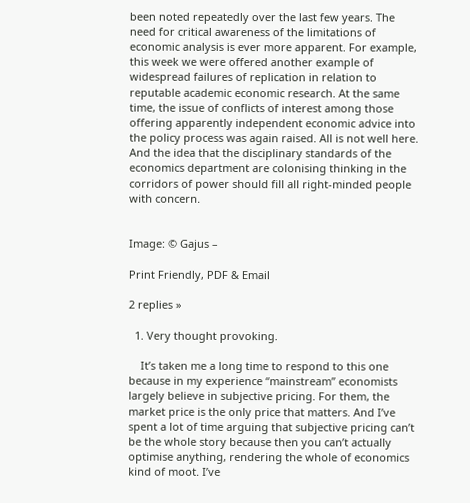been noted repeatedly over the last few years. The need for critical awareness of the limitations of economic analysis is ever more apparent. For example, this week we were offered another example of widespread failures of replication in relation to reputable academic economic research. At the same time, the issue of conflicts of interest among those offering apparently independent economic advice into the policy process was again raised. All is not well here. And the idea that the disciplinary standards of the economics department are colonising thinking in the corridors of power should fill all right-minded people with concern.


Image: © Gajus –

Print Friendly, PDF & Email

2 replies »

  1. Very thought provoking.

    It’s taken me a long time to respond to this one because in my experience “mainstream” economists largely believe in subjective pricing. For them, the market price is the only price that matters. And I’ve spent a lot of time arguing that subjective pricing can’t be the whole story because then you can’t actually optimise anything, rendering the whole of economics kind of moot. I’ve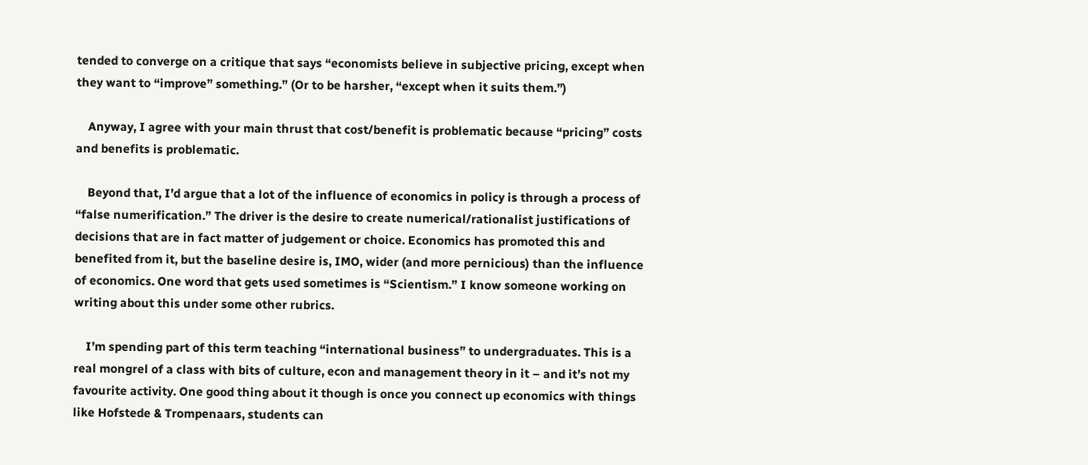tended to converge on a critique that says “economists believe in subjective pricing, except when they want to “improve” something.” (Or to be harsher, “except when it suits them.”)

    Anyway, I agree with your main thrust that cost/benefit is problematic because “pricing” costs and benefits is problematic.

    Beyond that, I’d argue that a lot of the influence of economics in policy is through a process of “false numerification.” The driver is the desire to create numerical/rationalist justifications of decisions that are in fact matter of judgement or choice. Economics has promoted this and benefited from it, but the baseline desire is, IMO, wider (and more pernicious) than the influence of economics. One word that gets used sometimes is “Scientism.” I know someone working on writing about this under some other rubrics.

    I’m spending part of this term teaching “international business” to undergraduates. This is a real mongrel of a class with bits of culture, econ and management theory in it – and it’s not my favourite activity. One good thing about it though is once you connect up economics with things like Hofstede & Trompenaars, students can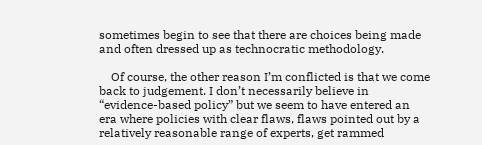sometimes begin to see that there are choices being made and often dressed up as technocratic methodology.

    Of course, the other reason I’m conflicted is that we come back to judgement. I don’t necessarily believe in “evidence-based policy” but we seem to have entered an era where policies with clear flaws, flaws pointed out by a relatively reasonable range of experts, get rammed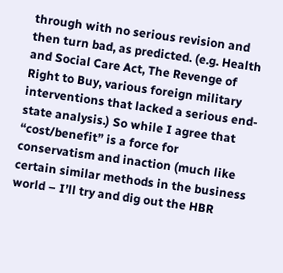through with no serious revision and then turn bad, as predicted. (e.g. Health and Social Care Act, The Revenge of Right to Buy, various foreign military interventions that lacked a serious end-state analysis.) So while I agree that “cost/benefit” is a force for conservatism and inaction (much like certain similar methods in the business world – I’ll try and dig out the HBR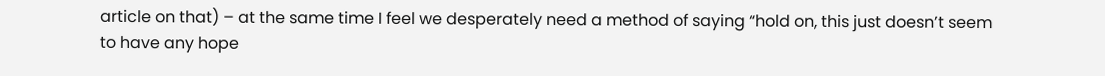article on that) – at the same time I feel we desperately need a method of saying “hold on, this just doesn’t seem to have any hope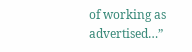of working as advertised…”